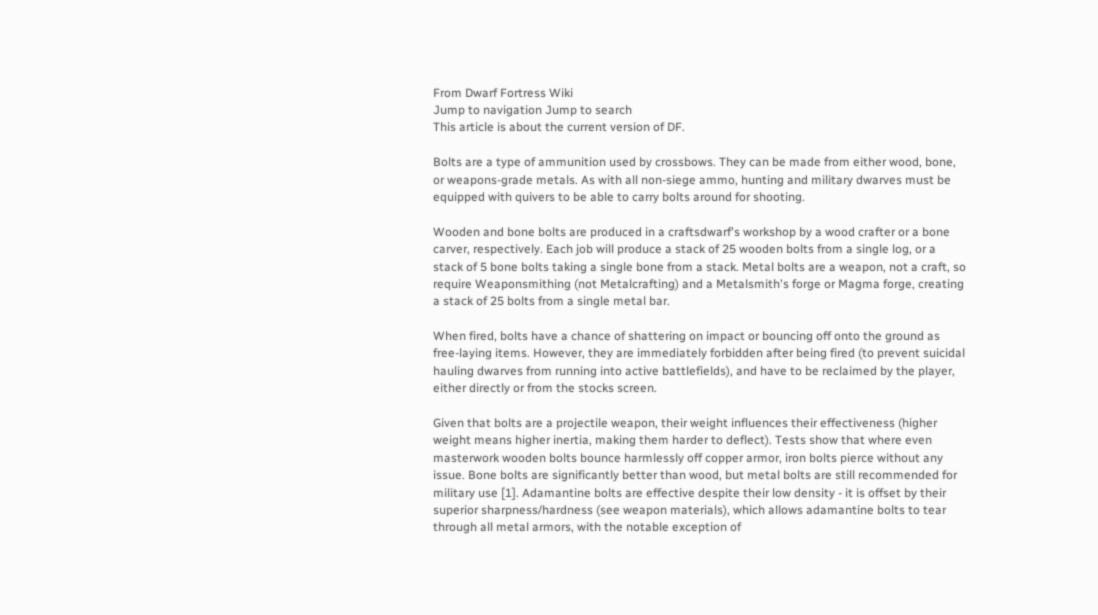From Dwarf Fortress Wiki
Jump to navigation Jump to search
This article is about the current version of DF.

Bolts are a type of ammunition used by crossbows. They can be made from either wood, bone, or weapons-grade metals. As with all non-siege ammo, hunting and military dwarves must be equipped with quivers to be able to carry bolts around for shooting.

Wooden and bone bolts are produced in a craftsdwarf's workshop by a wood crafter or a bone carver, respectively. Each job will produce a stack of 25 wooden bolts from a single log, or a stack of 5 bone bolts taking a single bone from a stack. Metal bolts are a weapon, not a craft, so require Weaponsmithing (not Metalcrafting) and a Metalsmith's forge or Magma forge, creating a stack of 25 bolts from a single metal bar.

When fired, bolts have a chance of shattering on impact or bouncing off onto the ground as free-laying items. However, they are immediately forbidden after being fired (to prevent suicidal hauling dwarves from running into active battlefields), and have to be reclaimed by the player, either directly or from the stocks screen.

Given that bolts are a projectile weapon, their weight influences their effectiveness (higher weight means higher inertia, making them harder to deflect). Tests show that where even masterwork wooden bolts bounce harmlessly off copper armor, iron bolts pierce without any issue. Bone bolts are significantly better than wood, but metal bolts are still recommended for military use [1]. Adamantine bolts are effective despite their low density - it is offset by their superior sharpness/hardness (see weapon materials), which allows adamantine bolts to tear through all metal armors, with the notable exception of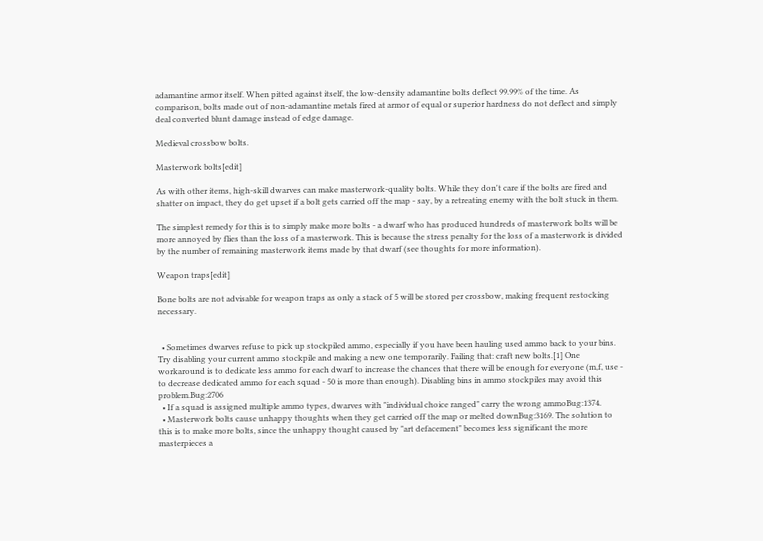adamantine armor itself. When pitted against itself, the low-density adamantine bolts deflect 99.99% of the time. As comparison, bolts made out of non-adamantine metals fired at armor of equal or superior hardness do not deflect and simply deal converted blunt damage instead of edge damage.

Medieval crossbow bolts.

Masterwork bolts[edit]

As with other items, high-skill dwarves can make masterwork-quality bolts. While they don't care if the bolts are fired and shatter on impact, they do get upset if a bolt gets carried off the map - say, by a retreating enemy with the bolt stuck in them.

The simplest remedy for this is to simply make more bolts - a dwarf who has produced hundreds of masterwork bolts will be more annoyed by flies than the loss of a masterwork. This is because the stress penalty for the loss of a masterwork is divided by the number of remaining masterwork items made by that dwarf (see thoughts for more information).

Weapon traps[edit]

Bone bolts are not advisable for weapon traps as only a stack of 5 will be stored per crossbow, making frequent restocking necessary.


  • Sometimes dwarves refuse to pick up stockpiled ammo, especially if you have been hauling used ammo back to your bins. Try disabling your current ammo stockpile and making a new one temporarily. Failing that: craft new bolts.[1] One workaround is to dedicate less ammo for each dwarf to increase the chances that there will be enough for everyone (m,f, use - to decrease dedicated ammo for each squad - 50 is more than enough). Disabling bins in ammo stockpiles may avoid this problem.Bug:2706
  • If a squad is assigned multiple ammo types, dwarves with "individual choice ranged" carry the wrong ammoBug:1374.
  • Masterwork bolts cause unhappy thoughts when they get carried off the map or melted downBug:3169. The solution to this is to make more bolts, since the unhappy thought caused by "art defacement" becomes less significant the more masterpieces a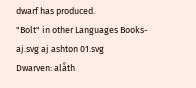dwarf has produced.
"Bolt" in other Languages Books-aj.svg aj ashton 01.svg
Dwarven: alåth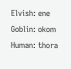Elvish: ene
Goblin: okom
Human: thora